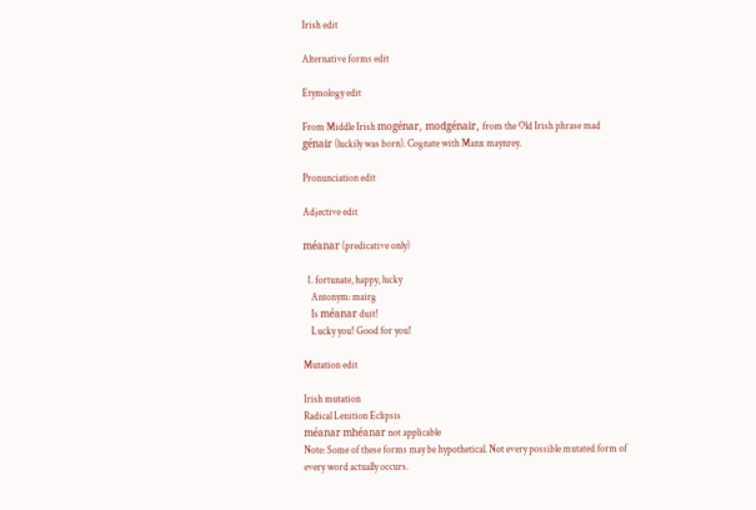Irish edit

Alternative forms edit

Etymology edit

From Middle Irish mogénar, modgénair, from the Old Irish phrase mad génair (luckily was born). Cognate with Manx maynrey.

Pronunciation edit

Adjective edit

méanar (predicative only)

  1. fortunate, happy, lucky
    Antonym: mairg
    Is méanar duit!
    Lucky you! Good for you!

Mutation edit

Irish mutation
Radical Lenition Eclipsis
méanar mhéanar not applicable
Note: Some of these forms may be hypothetical. Not every possible mutated form of every word actually occurs.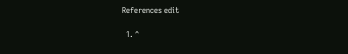References edit

  1. ^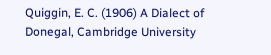Quiggin, E. C. (1906) A Dialect of Donegal, Cambridge University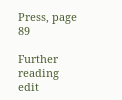Press, page 89

Further reading edit